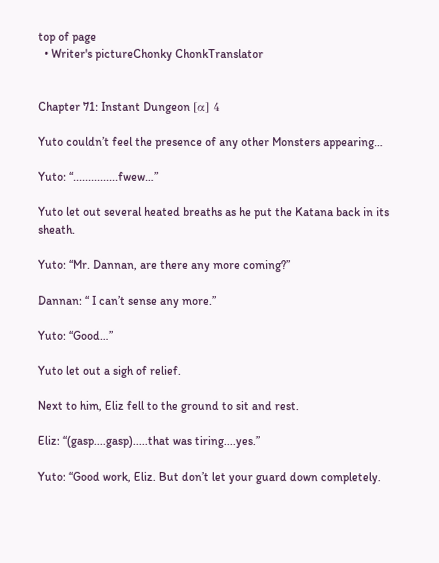top of page
  • Writer's pictureChonky ChonkTranslator


Chapter 71: Instant Dungeon [α] 4

Yuto couldn’t feel the presence of any other Monsters appearing…

Yuto: “...............fwew…”

Yuto let out several heated breaths as he put the Katana back in its sheath.

Yuto: “Mr. Dannan, are there any more coming?”

Dannan: “ I can’t sense any more.”

Yuto: “Good…”

Yuto let out a sigh of relief.

Next to him, Eliz fell to the ground to sit and rest.

Eliz: “(gasp....gasp).....that was tiring....yes.”

Yuto: “Good work, Eliz. But don’t let your guard down completely.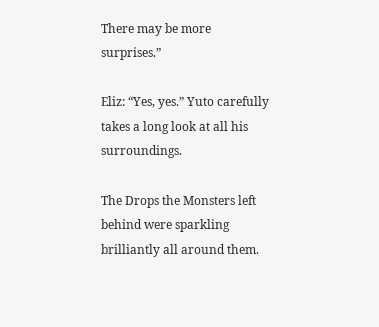There may be more surprises.”

Eliz: “Yes, yes.” Yuto carefully takes a long look at all his surroundings.

The Drops the Monsters left behind were sparkling brilliantly all around them.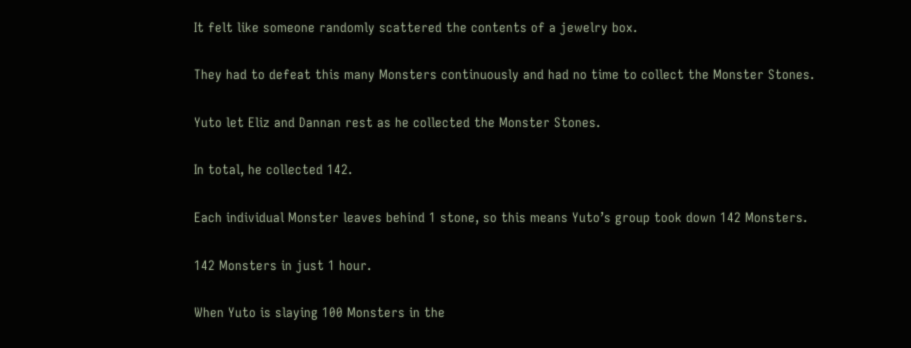It felt like someone randomly scattered the contents of a jewelry box.

They had to defeat this many Monsters continuously and had no time to collect the Monster Stones.

Yuto let Eliz and Dannan rest as he collected the Monster Stones.

In total, he collected 142.

Each individual Monster leaves behind 1 stone, so this means Yuto’s group took down 142 Monsters.

142 Monsters in just 1 hour.

When Yuto is slaying 100 Monsters in the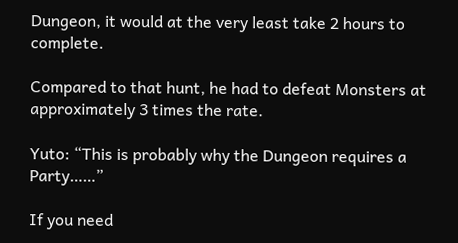Dungeon, it would at the very least take 2 hours to complete.

Compared to that hunt, he had to defeat Monsters at approximately 3 times the rate.

Yuto: “This is probably why the Dungeon requires a Party……”

If you need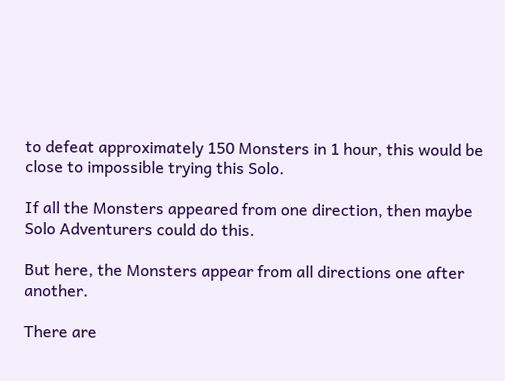to defeat approximately 150 Monsters in 1 hour, this would be close to impossible trying this Solo.

If all the Monsters appeared from one direction, then maybe Solo Adventurers could do this.

But here, the Monsters appear from all directions one after another.

There are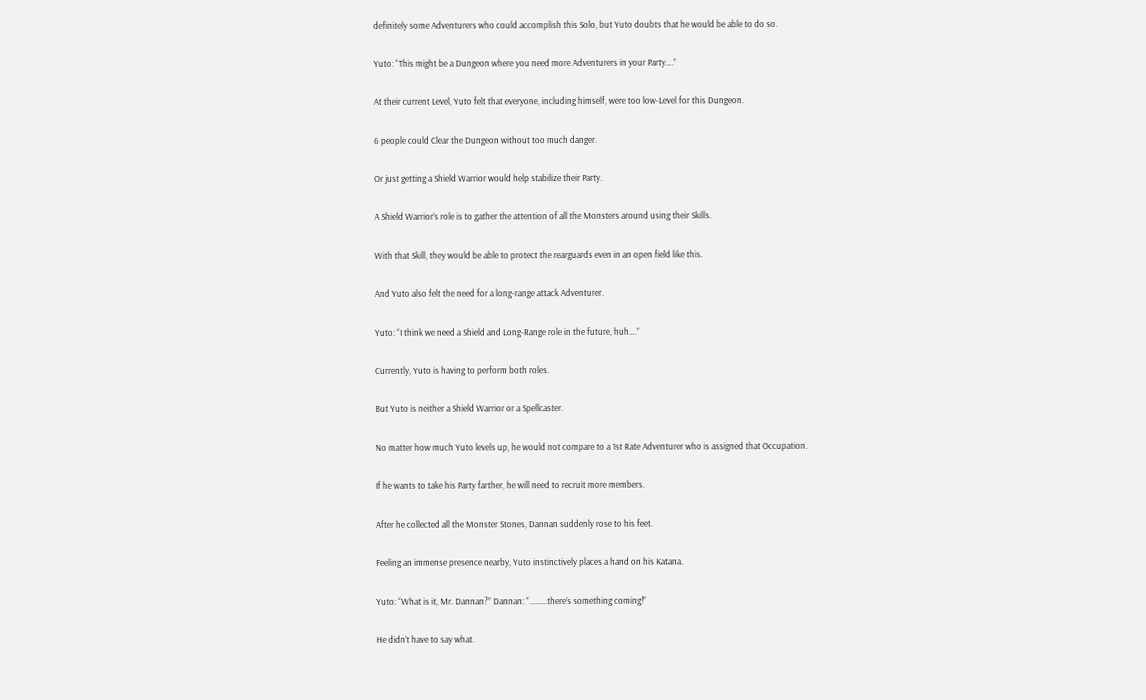definitely some Adventurers who could accomplish this Solo, but Yuto doubts that he would be able to do so.

Yuto: “This might be a Dungeon where you need more Adventurers in your Party….”

At their current Level, Yuto felt that everyone, including himself, were too low-Level for this Dungeon.

6 people could Clear the Dungeon without too much danger.

Or just getting a Shield Warrior would help stabilize their Party.

A Shield Warrior’s role is to gather the attention of all the Monsters around using their Skills.

With that Skill, they would be able to protect the rearguards even in an open field like this.

And Yuto also felt the need for a long-range attack Adventurer.

Yuto: “I think we need a Shield and Long-Range role in the future, huh….”

Currently, Yuto is having to perform both roles.

But Yuto is neither a Shield Warrior or a Spellcaster.

No matter how much Yuto levels up, he would not compare to a 1st Rate Adventurer who is assigned that Occupation.

If he wants to take his Party farther, he will need to recruit more members.

After he collected all the Monster Stones, Dannan suddenly rose to his feet.

Feeling an immense presence nearby, Yuto instinctively places a hand on his Katana.

Yuto: “What is it, Mr. Dannan?” Dannan: “.........there’s something coming!”

He didn’t have to say what.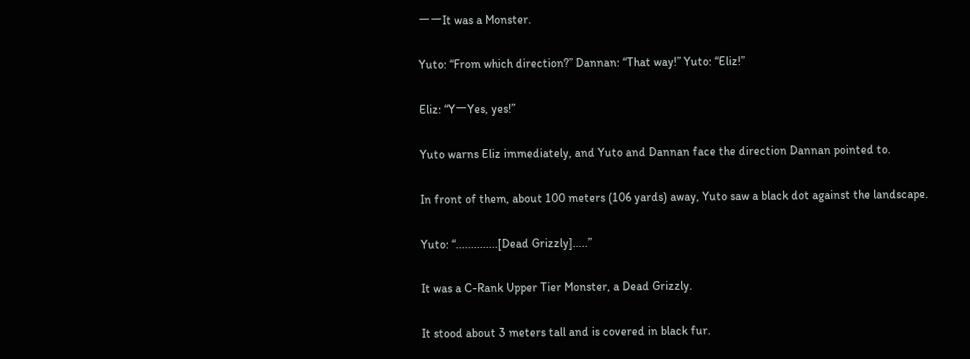ーーIt was a Monster.

Yuto: “From which direction?” Dannan: “That way!” Yuto: “Eliz!”

Eliz: “YーYes, yes!”

Yuto warns Eliz immediately, and Yuto and Dannan face the direction Dannan pointed to.

In front of them, about 100 meters (106 yards) away, Yuto saw a black dot against the landscape.

Yuto: “..............[Dead Grizzly]…..”

It was a C-Rank Upper Tier Monster, a Dead Grizzly.

It stood about 3 meters tall and is covered in black fur.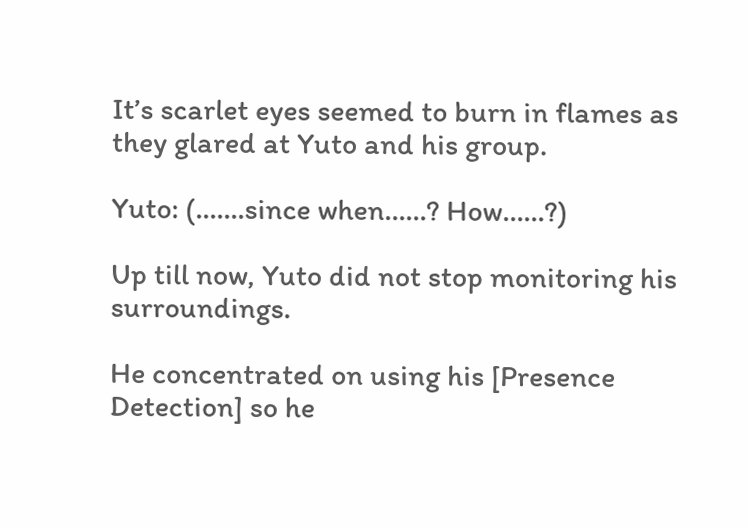It’s scarlet eyes seemed to burn in flames as they glared at Yuto and his group.

Yuto: (.......since when……? How……?)

Up till now, Yuto did not stop monitoring his surroundings.

He concentrated on using his [Presence Detection] so he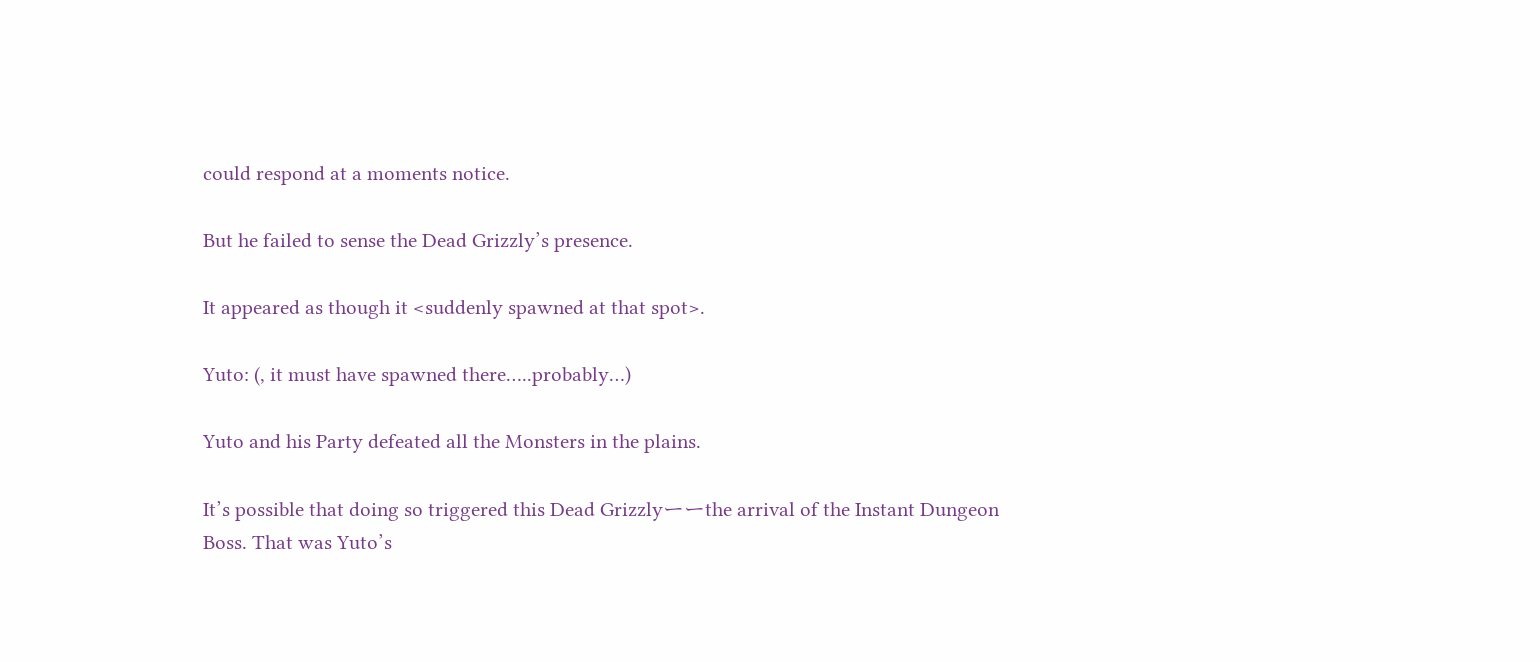could respond at a moments notice.

But he failed to sense the Dead Grizzly’s presence.

It appeared as though it <suddenly spawned at that spot>.

Yuto: (, it must have spawned there…..probably…)

Yuto and his Party defeated all the Monsters in the plains.

It’s possible that doing so triggered this Dead Grizzlyーーthe arrival of the Instant Dungeon Boss. That was Yuto’s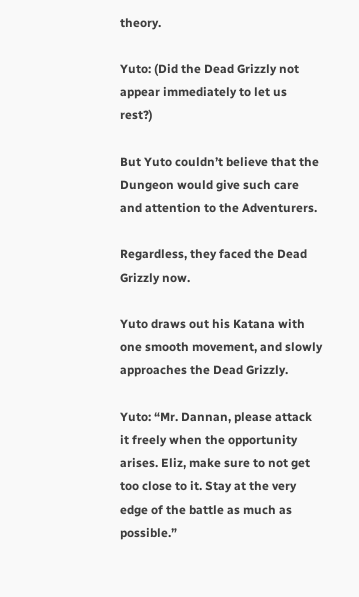theory.

Yuto: (Did the Dead Grizzly not appear immediately to let us rest?)

But Yuto couldn’t believe that the Dungeon would give such care and attention to the Adventurers.

Regardless, they faced the Dead Grizzly now.

Yuto draws out his Katana with one smooth movement, and slowly approaches the Dead Grizzly.

Yuto: “Mr. Dannan, please attack it freely when the opportunity arises. Eliz, make sure to not get too close to it. Stay at the very edge of the battle as much as possible.”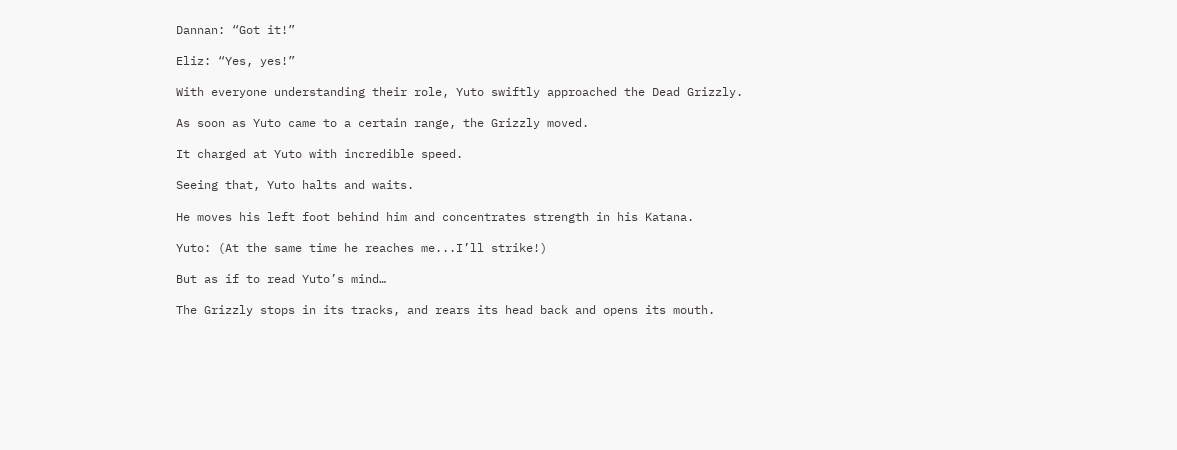Dannan: “Got it!”

Eliz: “Yes, yes!”

With everyone understanding their role, Yuto swiftly approached the Dead Grizzly.

As soon as Yuto came to a certain range, the Grizzly moved.

It charged at Yuto with incredible speed.

Seeing that, Yuto halts and waits.

He moves his left foot behind him and concentrates strength in his Katana.

Yuto: (At the same time he reaches me...I’ll strike!)

But as if to read Yuto’s mind…

The Grizzly stops in its tracks, and rears its head back and opens its mouth.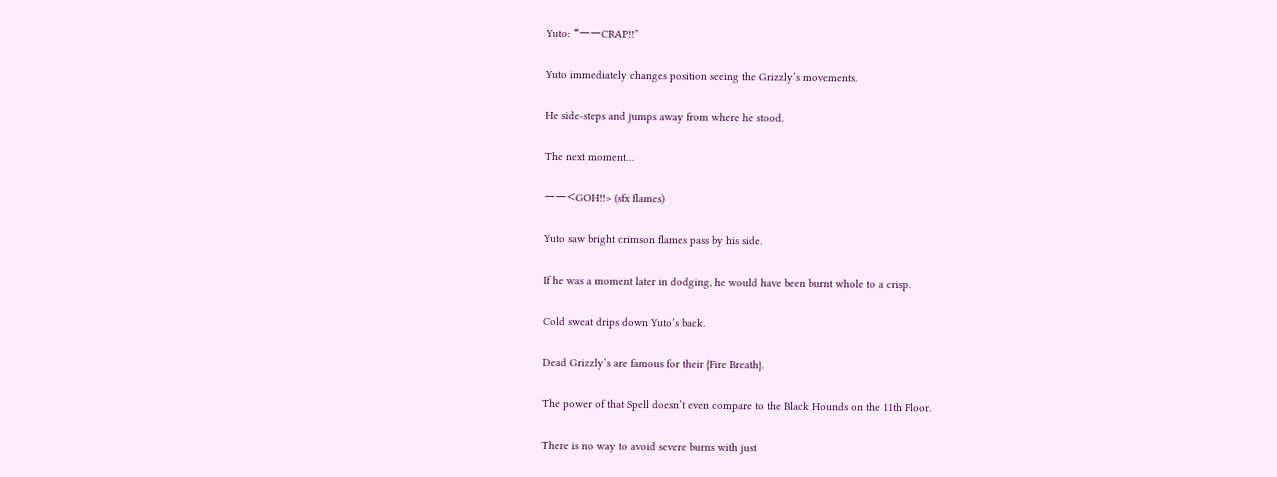Yuto: “ーーCRAP!!”

Yuto immediately changes position seeing the Grizzly’s movements.

He side-steps and jumps away from where he stood.

The next moment…

ーー<GOH!!> (sfx flames)

Yuto saw bright crimson flames pass by his side.

If he was a moment later in dodging, he would have been burnt whole to a crisp.

Cold sweat drips down Yuto’s back.

Dead Grizzly’s are famous for their {Fire Breath}.

The power of that Spell doesn’t even compare to the Black Hounds on the 11th Floor.

There is no way to avoid severe burns with just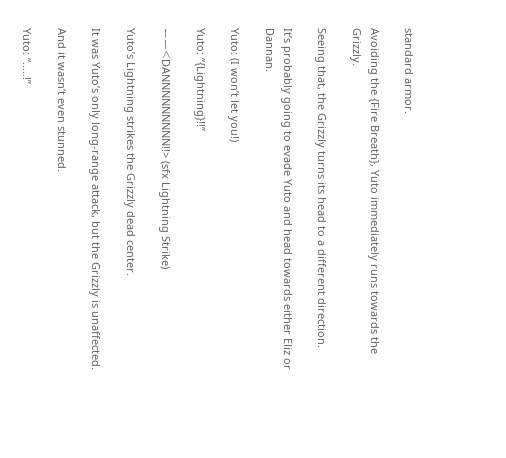standard armor.

Avoiding the {Fire Breath}, Yuto immediately runs towards the Grizzly.

Seeing that, the Grizzly turns its head to a different direction.

It’s probably going to evade Yuto and head towards either Eliz or Dannan.

Yuto: (I won’t let you!)

Yuto: “{Lightning}!!”

ーー<DANNNNNNNNN!!> (sfx Lightning Strike)

Yuto’s Lightning strikes the Grizzly dead center.

It was Yuto’s only long-range attack, but the Grizzly is unaffected.

And it wasn’t even stunned.

Yuto: “…..!”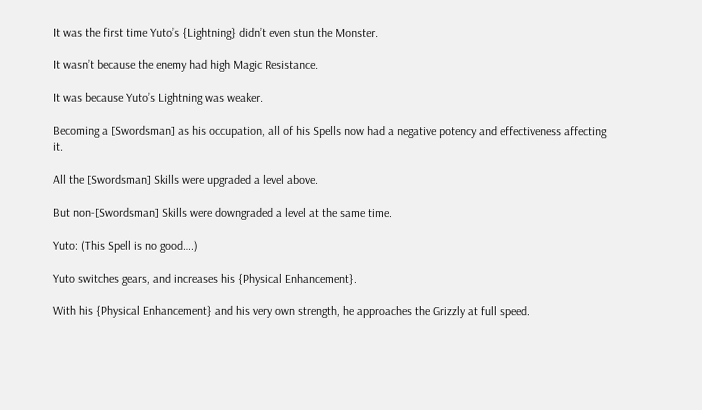It was the first time Yuto’s {Lightning} didn’t even stun the Monster.

It wasn’t because the enemy had high Magic Resistance.

It was because Yuto’s Lightning was weaker.

Becoming a [Swordsman] as his occupation, all of his Spells now had a negative potency and effectiveness affecting it.

All the [Swordsman] Skills were upgraded a level above.

But non-[Swordsman] Skills were downgraded a level at the same time.

Yuto: (This Spell is no good….)

Yuto switches gears, and increases his {Physical Enhancement}.

With his {Physical Enhancement} and his very own strength, he approaches the Grizzly at full speed.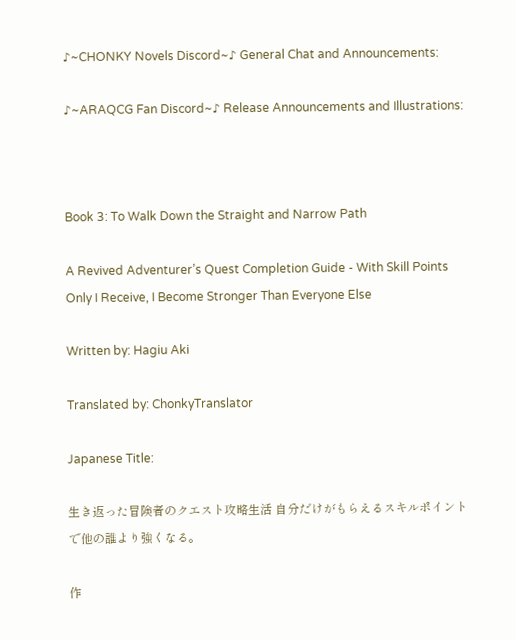♪~CHONKY Novels Discord~♪ General Chat and Announcements:

♪~ARAQCG Fan Discord~♪ Release Announcements and Illustrations:



Book 3: To Walk Down the Straight and Narrow Path

A Revived Adventurer’s Quest Completion Guide - With Skill Points Only I Receive, I Become Stronger Than Everyone Else

Written by: Hagiu Aki

Translated by: ChonkyTranslator

Japanese Title:

生き返った冒険者のクエスト攻略生活 自分だけがもらえるスキルポイントで他の誰より強くなる。

作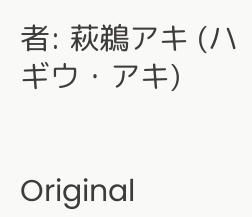者: 萩鵜アキ (ハギウ・アキ)


Original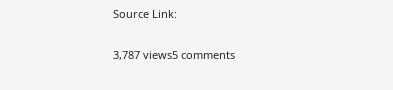Source Link:

3,787 views5 comments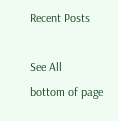Recent Posts

See All
bottom of page